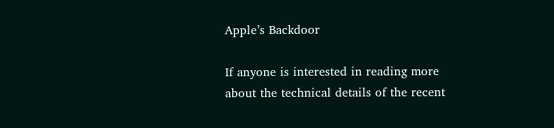Apple’s Backdoor

If anyone is interested in reading more about the technical details of the recent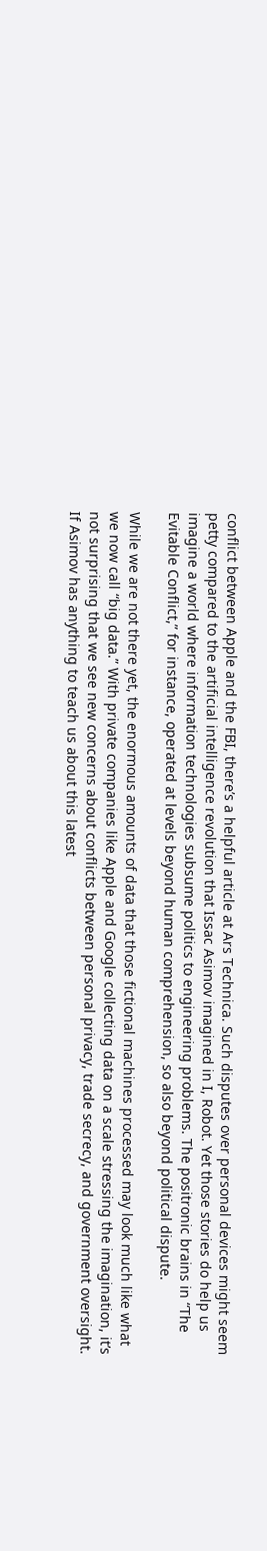conflict between Apple and the FBI, there’s a helpful article at Ars Technica. Such disputes over personal devices might seem petty compared to the artificial intelligence revolution that Issac Asimov imagined in I, Robot. Yet those stories do help us imagine a world where information technologies subsume politics to engineering problems. The positronic brains in “The Evitable Conflict,” for instance, operated at levels beyond human comprehension, so also beyond political dispute.

While we are not there yet, the enormous amounts of data that those fictional machines processed may look much like what we now call “big data.” With private companies like Apple and Google collecting data on a scale stressing the imagination, it’s not surprising that we see new concerns about conflicts between personal privacy, trade secrecy, and government oversight. If Asimov has anything to teach us about this latest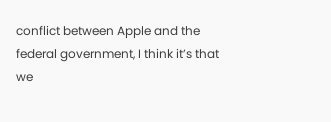conflict between Apple and the federal government, I think it’s that we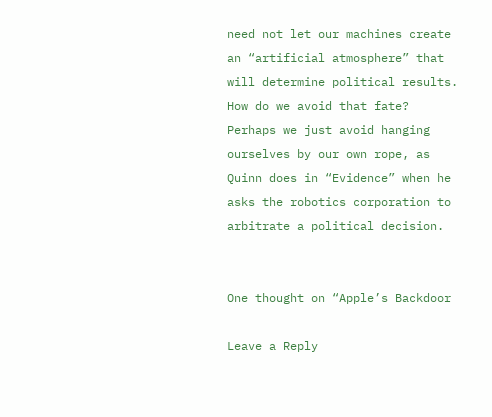need not let our machines create an “artificial atmosphere” that will determine political results. How do we avoid that fate? Perhaps we just avoid hanging ourselves by our own rope, as Quinn does in “Evidence” when he asks the robotics corporation to arbitrate a political decision.


One thought on “Apple’s Backdoor

Leave a Reply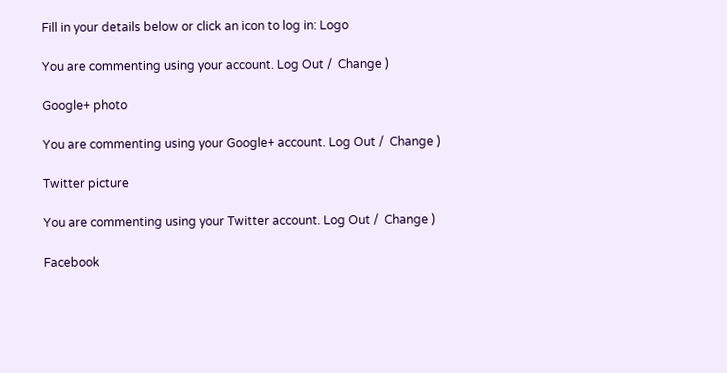Fill in your details below or click an icon to log in: Logo

You are commenting using your account. Log Out /  Change )

Google+ photo

You are commenting using your Google+ account. Log Out /  Change )

Twitter picture

You are commenting using your Twitter account. Log Out /  Change )

Facebook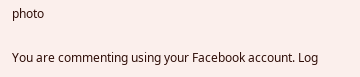photo

You are commenting using your Facebook account. Log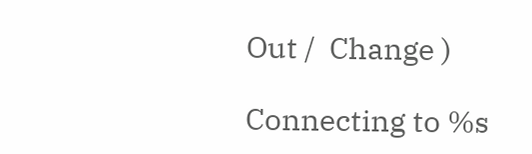Out /  Change )

Connecting to %s